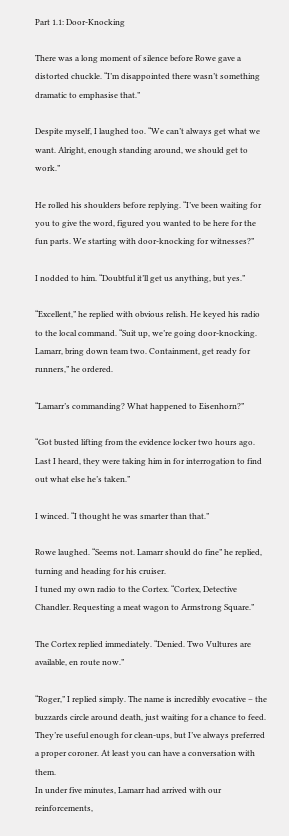Part 1.1: Door-Knocking

There was a long moment of silence before Rowe gave a distorted chuckle. “I’m disappointed there wasn’t something dramatic to emphasise that.”

Despite myself, I laughed too. “We can’t always get what we want. Alright, enough standing around, we should get to work.”

He rolled his shoulders before replying. “I’ve been waiting for you to give the word, figured you wanted to be here for the fun parts. We starting with door-knocking for witnesses?”

I nodded to him. “Doubtful it’ll get us anything, but yes.”

“Excellent,” he replied with obvious relish. He keyed his radio to the local command. “Suit up, we’re going door-knocking. Lamarr, bring down team two. Containment, get ready for runners,” he ordered.

“Lamarr’s commanding? What happened to Eisenhorn?”

“Got busted lifting from the evidence locker two hours ago. Last I heard, they were taking him in for interrogation to find out what else he’s taken.”

I winced. “I thought he was smarter than that.”

Rowe laughed. “Seems not. Lamarr should do fine” he replied, turning and heading for his cruiser.
I tuned my own radio to the Cortex. “Cortex, Detective Chandler. Requesting a meat wagon to Armstrong Square.”

The Cortex replied immediately. “Denied. Two Vultures are available, en route now.”

“Roger,” I replied simply. The name is incredibly evocative – the buzzards circle around death, just waiting for a chance to feed. They’re useful enough for clean-ups, but I’ve always preferred a proper coroner. At least you can have a conversation with them.
In under five minutes, Lamarr had arrived with our reinforcements,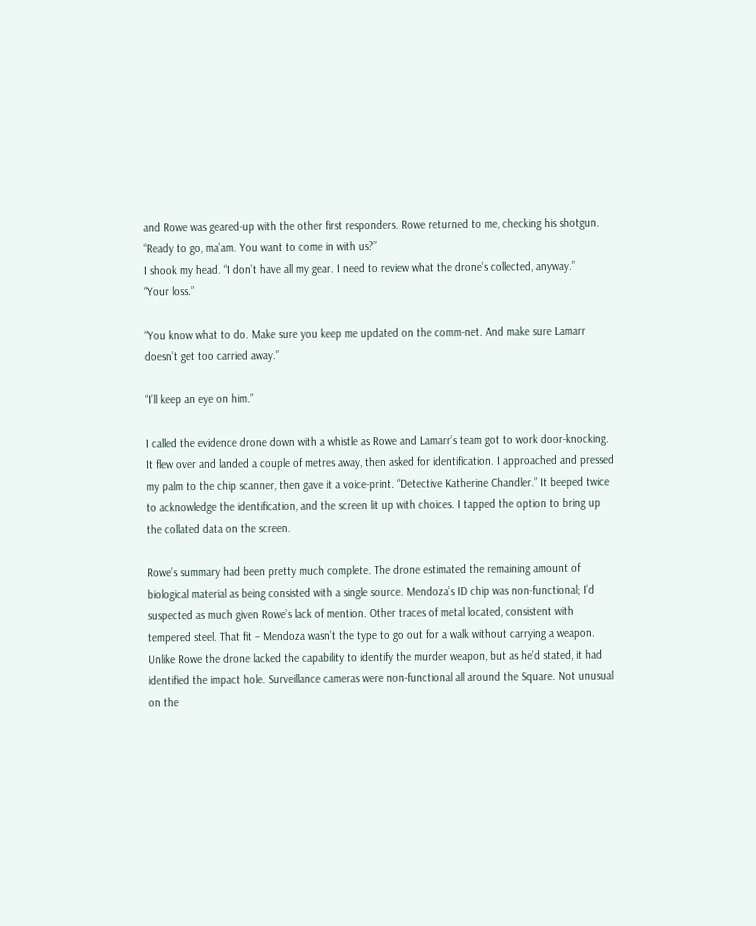and Rowe was geared-up with the other first responders. Rowe returned to me, checking his shotgun. “Ready to go, ma’am. You want to come in with us?”
I shook my head. “I don’t have all my gear. I need to review what the drone’s collected, anyway.”
“Your loss.”

“You know what to do. Make sure you keep me updated on the comm-net. And make sure Lamarr doesn’t get too carried away.”

“I’ll keep an eye on him.”

I called the evidence drone down with a whistle as Rowe and Lamarr’s team got to work door-knocking. It flew over and landed a couple of metres away, then asked for identification. I approached and pressed my palm to the chip scanner, then gave it a voice-print. “Detective Katherine Chandler.” It beeped twice to acknowledge the identification, and the screen lit up with choices. I tapped the option to bring up the collated data on the screen.

Rowe’s summary had been pretty much complete. The drone estimated the remaining amount of biological material as being consisted with a single source. Mendoza’s ID chip was non-functional; I’d suspected as much given Rowe’s lack of mention. Other traces of metal located, consistent with tempered steel. That fit – Mendoza wasn’t the type to go out for a walk without carrying a weapon. Unlike Rowe the drone lacked the capability to identify the murder weapon, but as he’d stated, it had identified the impact hole. Surveillance cameras were non-functional all around the Square. Not unusual on the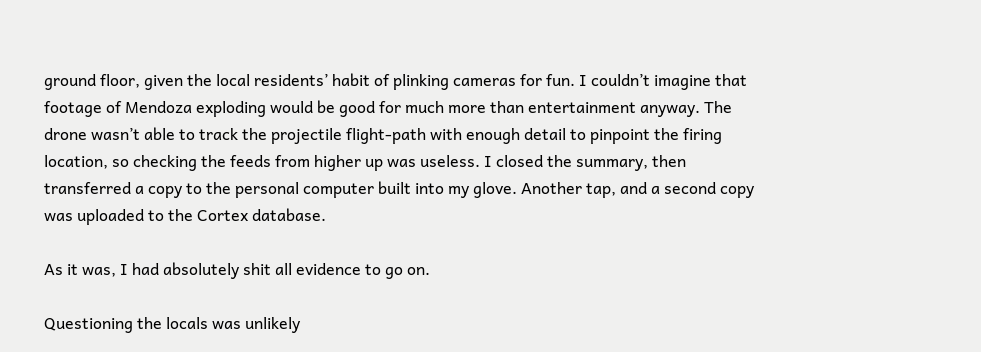ground floor, given the local residents’ habit of plinking cameras for fun. I couldn’t imagine that footage of Mendoza exploding would be good for much more than entertainment anyway. The drone wasn’t able to track the projectile flight-path with enough detail to pinpoint the firing location, so checking the feeds from higher up was useless. I closed the summary, then transferred a copy to the personal computer built into my glove. Another tap, and a second copy was uploaded to the Cortex database.

As it was, I had absolutely shit all evidence to go on.

Questioning the locals was unlikely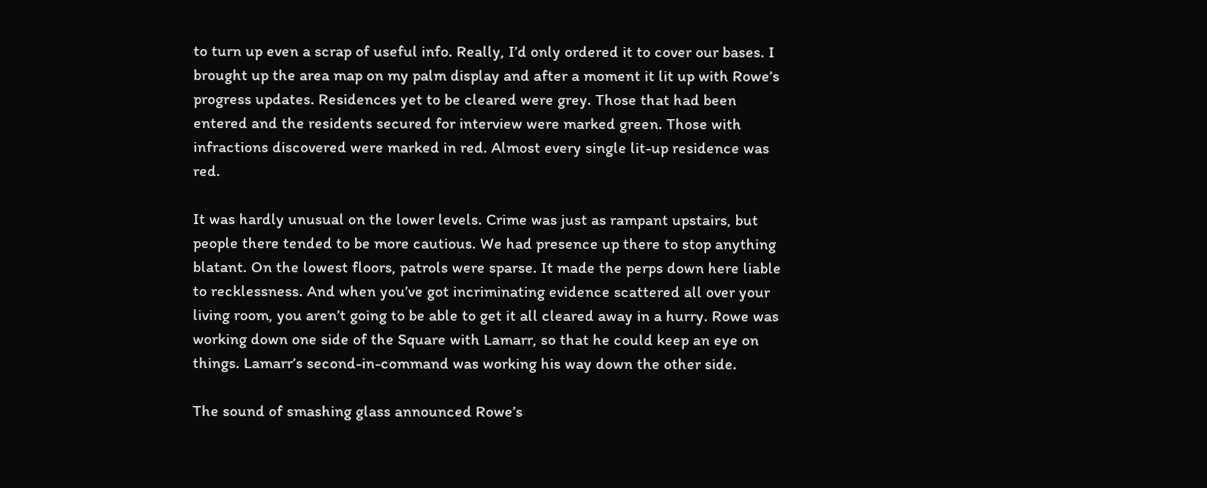to turn up even a scrap of useful info. Really, I’d only ordered it to cover our bases. I brought up the area map on my palm display and after a moment it lit up with Rowe’s progress updates. Residences yet to be cleared were grey. Those that had been entered and the residents secured for interview were marked green. Those with infractions discovered were marked in red. Almost every single lit-up residence was red.

It was hardly unusual on the lower levels. Crime was just as rampant upstairs, but people there tended to be more cautious. We had presence up there to stop anything blatant. On the lowest floors, patrols were sparse. It made the perps down here liable to recklessness. And when you’ve got incriminating evidence scattered all over your living room, you aren’t going to be able to get it all cleared away in a hurry. Rowe was working down one side of the Square with Lamarr, so that he could keep an eye on things. Lamarr’s second-in-command was working his way down the other side.

The sound of smashing glass announced Rowe’s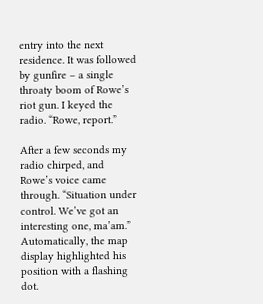entry into the next residence. It was followed by gunfire – a single throaty boom of Rowe’s riot gun. I keyed the radio. “Rowe, report.”

After a few seconds my radio chirped, and Rowe’s voice came through. “Situation under control. We’ve got an interesting one, ma’am.” Automatically, the map display highlighted his position with a flashing dot.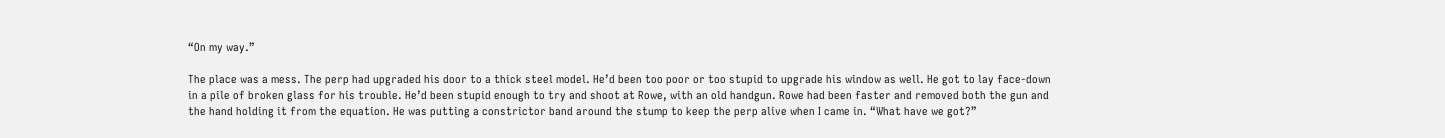“On my way.”

The place was a mess. The perp had upgraded his door to a thick steel model. He’d been too poor or too stupid to upgrade his window as well. He got to lay face-down in a pile of broken glass for his trouble. He’d been stupid enough to try and shoot at Rowe, with an old handgun. Rowe had been faster and removed both the gun and the hand holding it from the equation. He was putting a constrictor band around the stump to keep the perp alive when I came in. “What have we got?”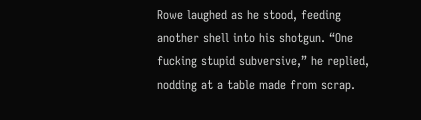Rowe laughed as he stood, feeding another shell into his shotgun. “One fucking stupid subversive,” he replied, nodding at a table made from scrap.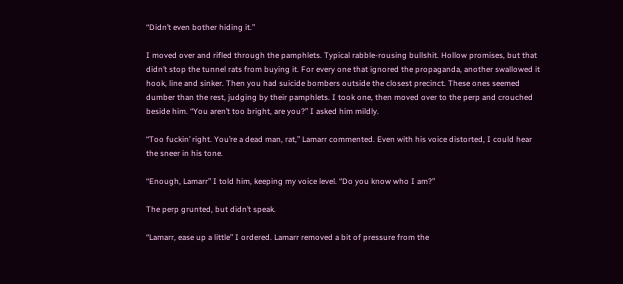“Didn’t even bother hiding it.”

I moved over and rifled through the pamphlets. Typical rabble-rousing bullshit. Hollow promises, but that didn’t stop the tunnel rats from buying it. For every one that ignored the propaganda, another swallowed it hook, line and sinker. Then you had suicide bombers outside the closest precinct. These ones seemed dumber than the rest, judging by their pamphlets. I took one, then moved over to the perp and crouched beside him. “You aren’t too bright, are you?” I asked him mildly.

“Too fuckin’ right. You’re a dead man, rat,” Lamarr commented. Even with his voice distorted, I could hear the sneer in his tone.

“Enough, Lamarr” I told him, keeping my voice level. “Do you know who I am?”

The perp grunted, but didn’t speak.

“Lamarr, ease up a little” I ordered. Lamarr removed a bit of pressure from the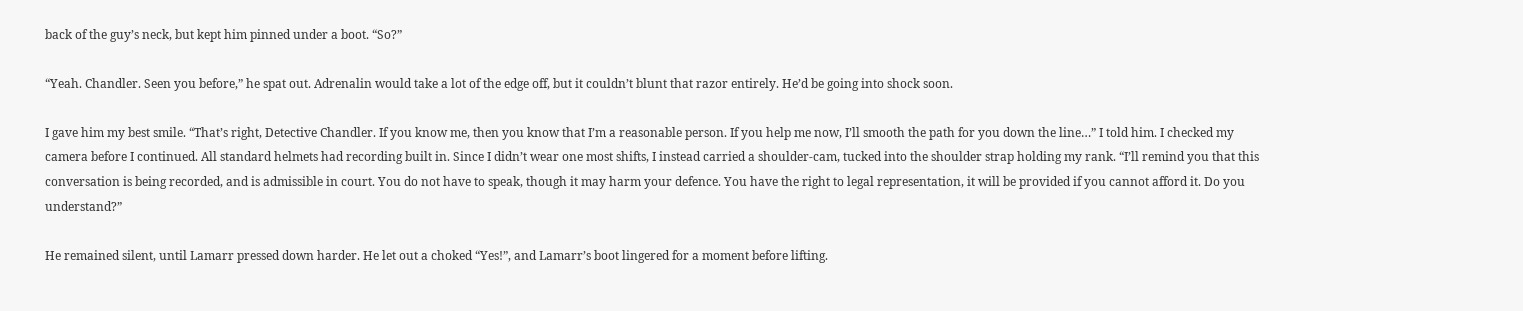back of the guy’s neck, but kept him pinned under a boot. “So?”

“Yeah. Chandler. Seen you before,” he spat out. Adrenalin would take a lot of the edge off, but it couldn’t blunt that razor entirely. He’d be going into shock soon.

I gave him my best smile. “That’s right, Detective Chandler. If you know me, then you know that I’m a reasonable person. If you help me now, I’ll smooth the path for you down the line…” I told him. I checked my camera before I continued. All standard helmets had recording built in. Since I didn’t wear one most shifts, I instead carried a shoulder-cam, tucked into the shoulder strap holding my rank. “I’ll remind you that this conversation is being recorded, and is admissible in court. You do not have to speak, though it may harm your defence. You have the right to legal representation, it will be provided if you cannot afford it. Do you understand?”

He remained silent, until Lamarr pressed down harder. He let out a choked “Yes!”, and Lamarr’s boot lingered for a moment before lifting.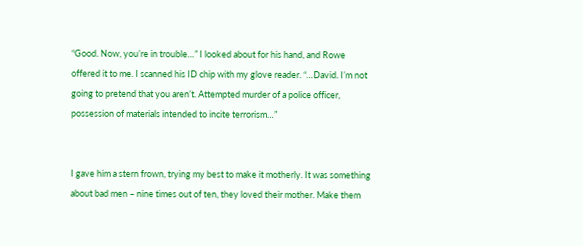“Good. Now, you’re in trouble…” I looked about for his hand, and Rowe offered it to me. I scanned his ID chip with my glove reader. “…David. I’m not going to pretend that you aren’t. Attempted murder of a police officer, possession of materials intended to incite terrorism…”


I gave him a stern frown, trying my best to make it motherly. It was something about bad men – nine times out of ten, they loved their mother. Make them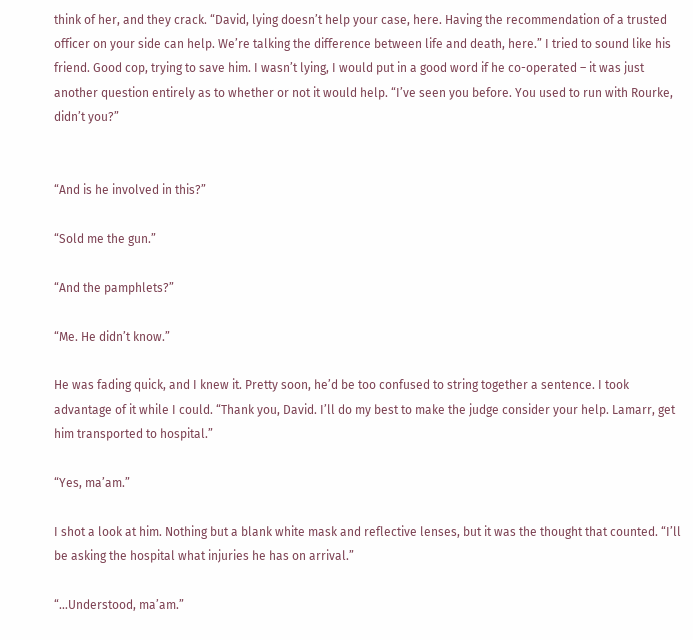think of her, and they crack. “David, lying doesn’t help your case, here. Having the recommendation of a trusted officer on your side can help. We’re talking the difference between life and death, here.” I tried to sound like his friend. Good cop, trying to save him. I wasn’t lying, I would put in a good word if he co-operated – it was just another question entirely as to whether or not it would help. “I’ve seen you before. You used to run with Rourke, didn’t you?”


“And is he involved in this?”

“Sold me the gun.”

“And the pamphlets?”

“Me. He didn’t know.”

He was fading quick, and I knew it. Pretty soon, he’d be too confused to string together a sentence. I took advantage of it while I could. “Thank you, David. I’ll do my best to make the judge consider your help. Lamarr, get him transported to hospital.”

“Yes, ma’am.”

I shot a look at him. Nothing but a blank white mask and reflective lenses, but it was the thought that counted. “I’ll be asking the hospital what injuries he has on arrival.”

“…Understood, ma’am.”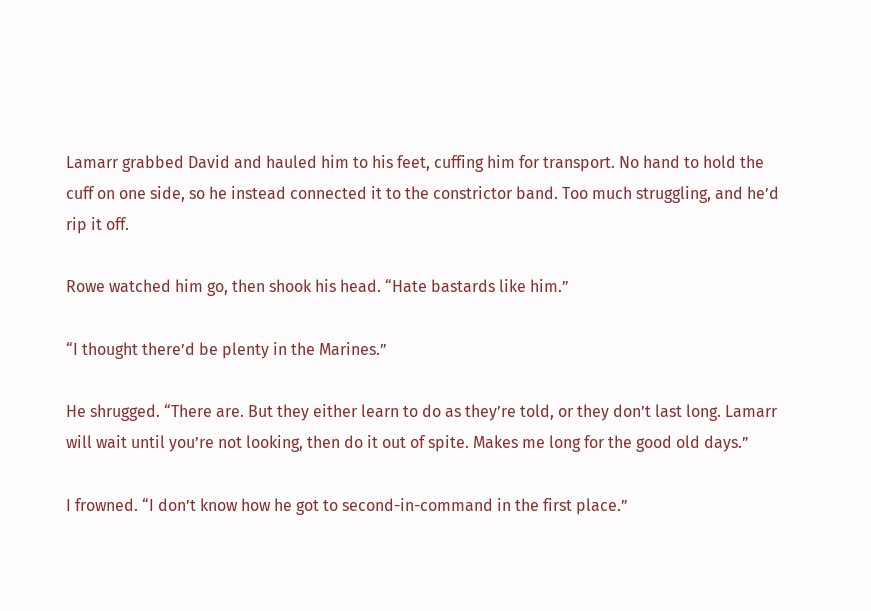Lamarr grabbed David and hauled him to his feet, cuffing him for transport. No hand to hold the cuff on one side, so he instead connected it to the constrictor band. Too much struggling, and he’d rip it off.

Rowe watched him go, then shook his head. “Hate bastards like him.”

“I thought there’d be plenty in the Marines.”

He shrugged. “There are. But they either learn to do as they’re told, or they don’t last long. Lamarr will wait until you’re not looking, then do it out of spite. Makes me long for the good old days.”

I frowned. “I don’t know how he got to second-in-command in the first place.”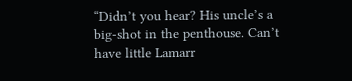“Didn’t you hear? His uncle’s a big-shot in the penthouse. Can’t have little Lamarr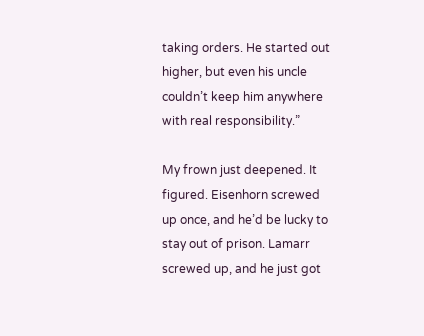taking orders. He started out higher, but even his uncle couldn’t keep him anywhere with real responsibility.”

My frown just deepened. It figured. Eisenhorn screwed up once, and he’d be lucky to stay out of prison. Lamarr screwed up, and he just got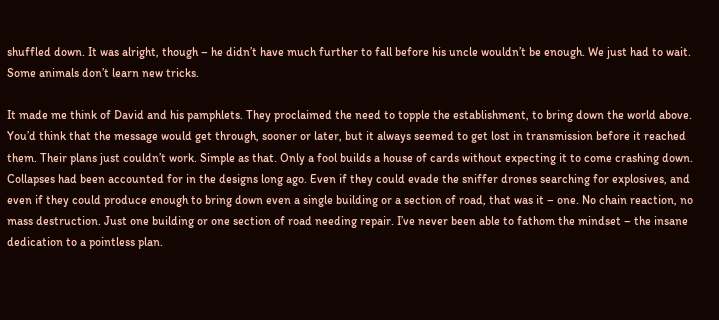shuffled down. It was alright, though – he didn’t have much further to fall before his uncle wouldn’t be enough. We just had to wait. Some animals don’t learn new tricks.

It made me think of David and his pamphlets. They proclaimed the need to topple the establishment, to bring down the world above. You’d think that the message would get through, sooner or later, but it always seemed to get lost in transmission before it reached them. Their plans just couldn’t work. Simple as that. Only a fool builds a house of cards without expecting it to come crashing down. Collapses had been accounted for in the designs long ago. Even if they could evade the sniffer drones searching for explosives, and even if they could produce enough to bring down even a single building or a section of road, that was it – one. No chain reaction, no mass destruction. Just one building or one section of road needing repair. I’ve never been able to fathom the mindset – the insane dedication to a pointless plan.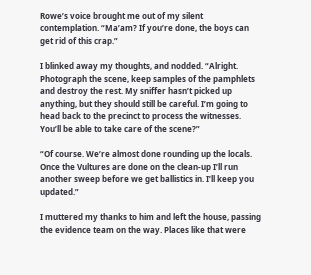Rowe’s voice brought me out of my silent contemplation. “Ma’am? If you’re done, the boys can get rid of this crap.”

I blinked away my thoughts, and nodded. “Alright. Photograph the scene, keep samples of the pamphlets and destroy the rest. My sniffer hasn’t picked up anything, but they should still be careful. I’m going to head back to the precinct to process the witnesses. You’ll be able to take care of the scene?”

“Of course. We’re almost done rounding up the locals. Once the Vultures are done on the clean-up I’ll run another sweep before we get ballistics in. I’ll keep you updated.”

I muttered my thanks to him and left the house, passing the evidence team on the way. Places like that were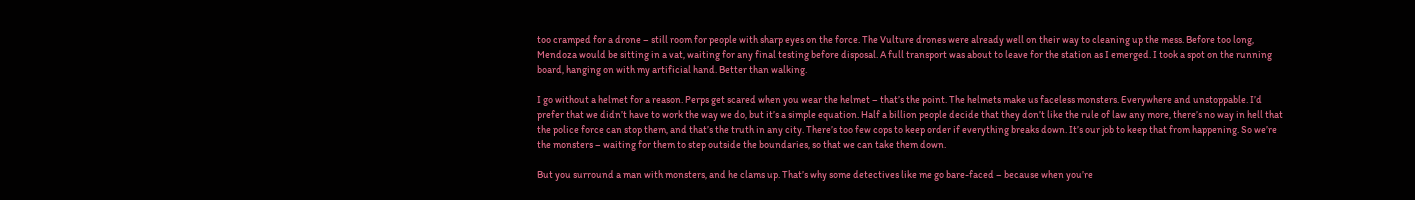too cramped for a drone – still room for people with sharp eyes on the force. The Vulture drones were already well on their way to cleaning up the mess. Before too long, Mendoza would be sitting in a vat, waiting for any final testing before disposal. A full transport was about to leave for the station as I emerged. I took a spot on the running board, hanging on with my artificial hand. Better than walking.

I go without a helmet for a reason. Perps get scared when you wear the helmet – that’s the point. The helmets make us faceless monsters. Everywhere and unstoppable. I’d prefer that we didn’t have to work the way we do, but it’s a simple equation. Half a billion people decide that they don’t like the rule of law any more, there’s no way in hell that the police force can stop them, and that’s the truth in any city. There’s too few cops to keep order if everything breaks down. It’s our job to keep that from happening. So we’re the monsters – waiting for them to step outside the boundaries, so that we can take them down.

But you surround a man with monsters, and he clams up. That’s why some detectives like me go bare-faced – because when you’re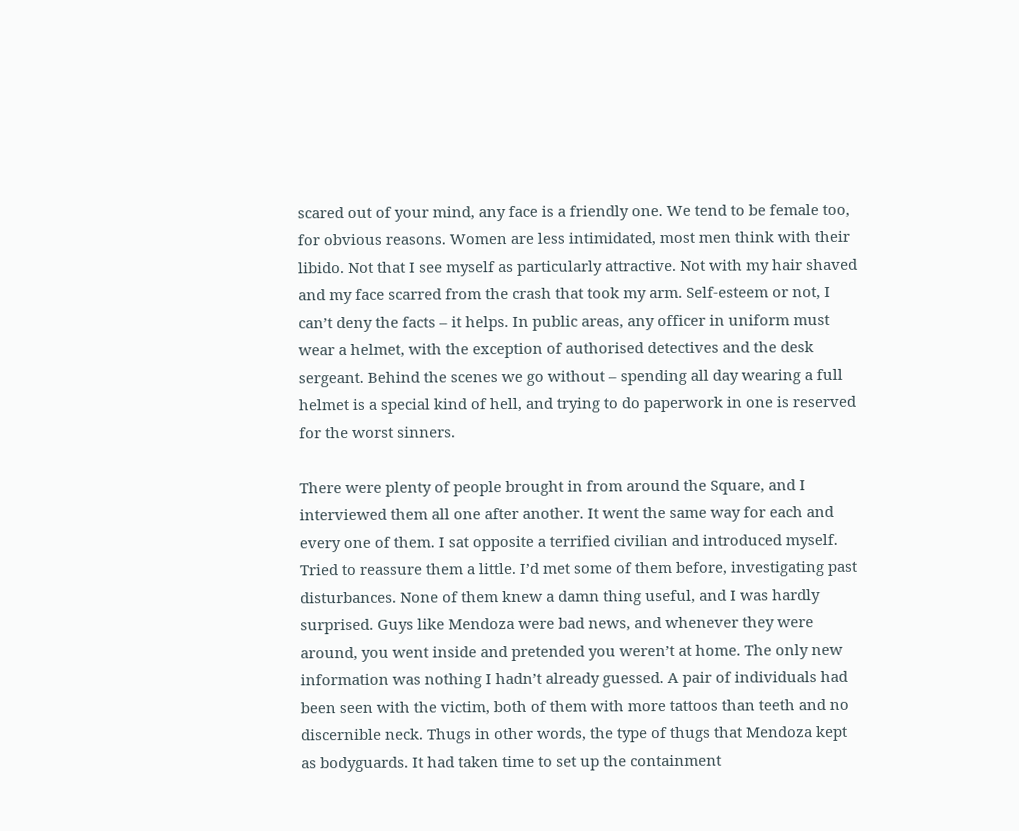scared out of your mind, any face is a friendly one. We tend to be female too, for obvious reasons. Women are less intimidated, most men think with their libido. Not that I see myself as particularly attractive. Not with my hair shaved and my face scarred from the crash that took my arm. Self-esteem or not, I can’t deny the facts – it helps. In public areas, any officer in uniform must wear a helmet, with the exception of authorised detectives and the desk sergeant. Behind the scenes we go without – spending all day wearing a full helmet is a special kind of hell, and trying to do paperwork in one is reserved for the worst sinners.

There were plenty of people brought in from around the Square, and I interviewed them all one after another. It went the same way for each and every one of them. I sat opposite a terrified civilian and introduced myself. Tried to reassure them a little. I’d met some of them before, investigating past disturbances. None of them knew a damn thing useful, and I was hardly surprised. Guys like Mendoza were bad news, and whenever they were around, you went inside and pretended you weren’t at home. The only new information was nothing I hadn’t already guessed. A pair of individuals had been seen with the victim, both of them with more tattoos than teeth and no discernible neck. Thugs in other words, the type of thugs that Mendoza kept as bodyguards. It had taken time to set up the containment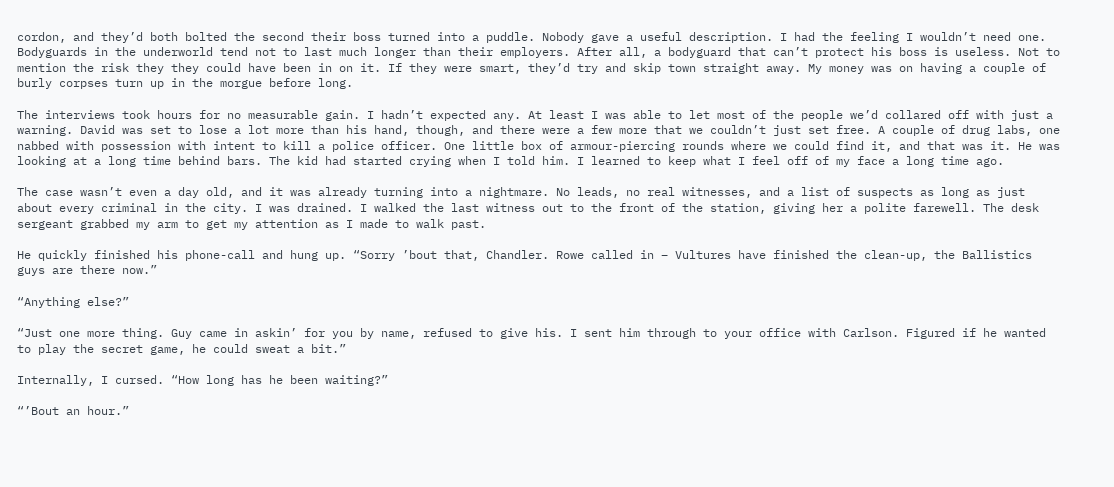cordon, and they’d both bolted the second their boss turned into a puddle. Nobody gave a useful description. I had the feeling I wouldn’t need one. Bodyguards in the underworld tend not to last much longer than their employers. After all, a bodyguard that can’t protect his boss is useless. Not to mention the risk they they could have been in on it. If they were smart, they’d try and skip town straight away. My money was on having a couple of burly corpses turn up in the morgue before long.

The interviews took hours for no measurable gain. I hadn’t expected any. At least I was able to let most of the people we’d collared off with just a warning. David was set to lose a lot more than his hand, though, and there were a few more that we couldn’t just set free. A couple of drug labs, one nabbed with possession with intent to kill a police officer. One little box of armour-piercing rounds where we could find it, and that was it. He was looking at a long time behind bars. The kid had started crying when I told him. I learned to keep what I feel off of my face a long time ago.

The case wasn’t even a day old, and it was already turning into a nightmare. No leads, no real witnesses, and a list of suspects as long as just about every criminal in the city. I was drained. I walked the last witness out to the front of the station, giving her a polite farewell. The desk sergeant grabbed my arm to get my attention as I made to walk past.

He quickly finished his phone-call and hung up. “Sorry ’bout that, Chandler. Rowe called in – Vultures have finished the clean-up, the Ballistics guys are there now.”

“Anything else?”

“Just one more thing. Guy came in askin’ for you by name, refused to give his. I sent him through to your office with Carlson. Figured if he wanted to play the secret game, he could sweat a bit.”

Internally, I cursed. “How long has he been waiting?”

“’Bout an hour.”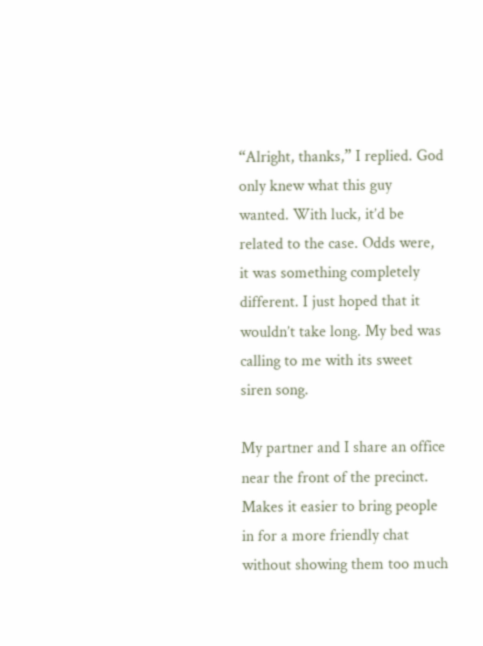“Alright, thanks,” I replied. God only knew what this guy wanted. With luck, it’d be related to the case. Odds were, it was something completely different. I just hoped that it wouldn’t take long. My bed was calling to me with its sweet siren song.

My partner and I share an office near the front of the precinct. Makes it easier to bring people in for a more friendly chat without showing them too much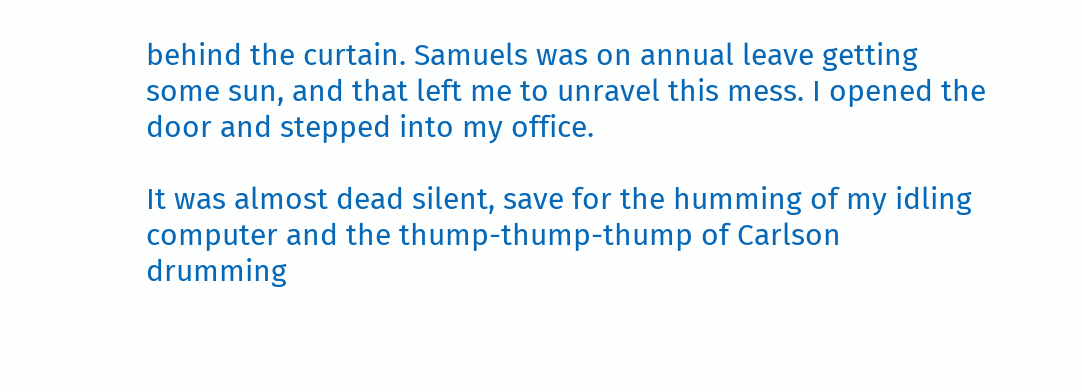behind the curtain. Samuels was on annual leave getting some sun, and that left me to unravel this mess. I opened the door and stepped into my office.

It was almost dead silent, save for the humming of my idling computer and the thump-thump-thump of Carlson drumming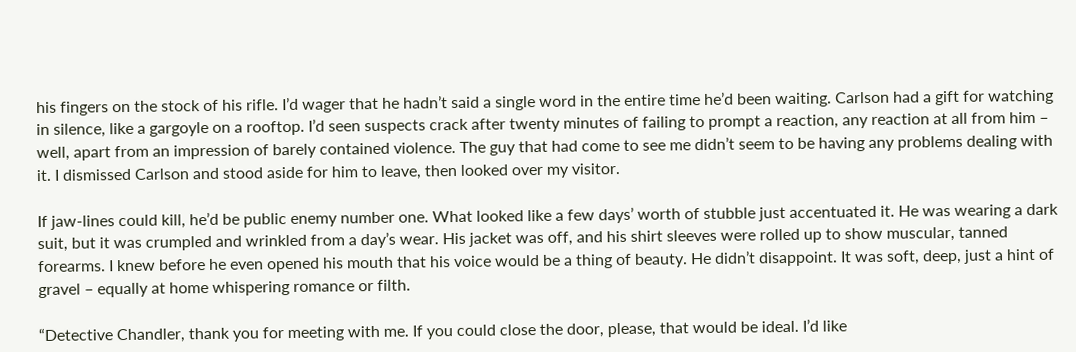his fingers on the stock of his rifle. I’d wager that he hadn’t said a single word in the entire time he’d been waiting. Carlson had a gift for watching in silence, like a gargoyle on a rooftop. I’d seen suspects crack after twenty minutes of failing to prompt a reaction, any reaction at all from him – well, apart from an impression of barely contained violence. The guy that had come to see me didn’t seem to be having any problems dealing with it. I dismissed Carlson and stood aside for him to leave, then looked over my visitor.

If jaw-lines could kill, he’d be public enemy number one. What looked like a few days’ worth of stubble just accentuated it. He was wearing a dark suit, but it was crumpled and wrinkled from a day’s wear. His jacket was off, and his shirt sleeves were rolled up to show muscular, tanned forearms. I knew before he even opened his mouth that his voice would be a thing of beauty. He didn’t disappoint. It was soft, deep, just a hint of gravel – equally at home whispering romance or filth.

“Detective Chandler, thank you for meeting with me. If you could close the door, please, that would be ideal. I’d like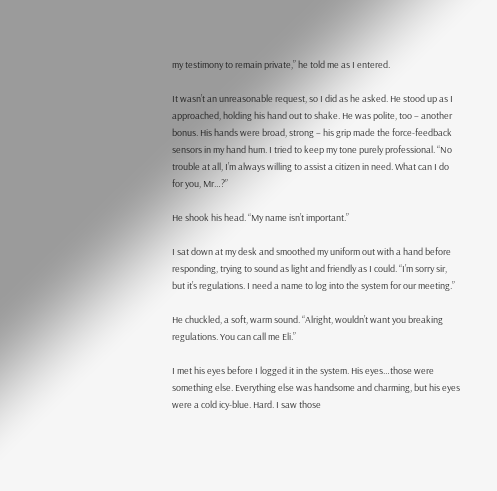my testimony to remain private,” he told me as I entered.

It wasn’t an unreasonable request, so I did as he asked. He stood up as I approached, holding his hand out to shake. He was polite, too – another bonus. His hands were broad, strong – his grip made the force-feedback sensors in my hand hum. I tried to keep my tone purely professional. “No trouble at all, I’m always willing to assist a citizen in need. What can I do for you, Mr…?”

He shook his head. “My name isn’t important.”

I sat down at my desk and smoothed my uniform out with a hand before responding, trying to sound as light and friendly as I could. “I’m sorry sir, but it’s regulations. I need a name to log into the system for our meeting.”

He chuckled, a soft, warm sound. “Alright, wouldn’t want you breaking regulations. You can call me Eli.”

I met his eyes before I logged it in the system. His eyes…those were something else. Everything else was handsome and charming, but his eyes were a cold icy-blue. Hard. I saw those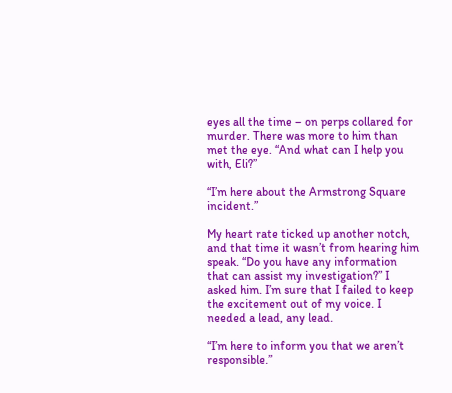eyes all the time – on perps collared for murder. There was more to him than met the eye. “And what can I help you with, Eli?”

“I’m here about the Armstrong Square incident.”

My heart rate ticked up another notch, and that time it wasn’t from hearing him speak. “Do you have any information that can assist my investigation?” I asked him. I’m sure that I failed to keep the excitement out of my voice. I needed a lead, any lead.

“I’m here to inform you that we aren’t responsible.”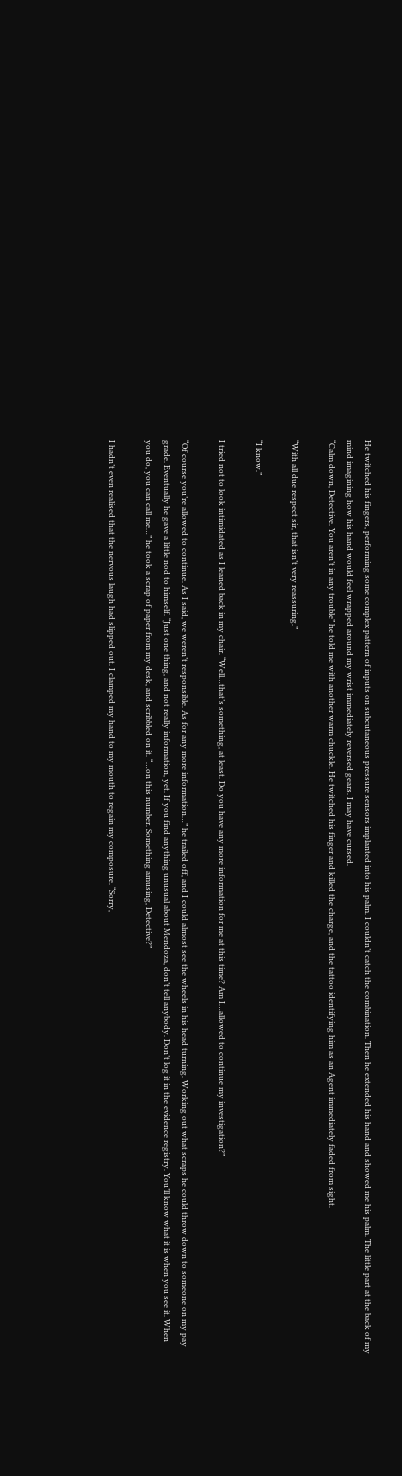He twitched his fingers, performing some complex pattern of inputs on subcutaneous pressure sensors implanted into his palm. I couldn’t catch the combination. Then he extended his hand and showed me his palm. The little part at the back of my mind imagining how his hand would feel wrapped around my wrist immediately reversed gears. I may have cursed.
“Calm down, Detective. You aren’t in any trouble” he told me with another warm chuckle. He twitched his finger and killed the charge, and the tattoo identifying him as an Agent immediately faded from sight.

“With all due respect sir, that isn’t very reassuring.”

“I know.”

I tried not to look intimidated as I leaned back in my chair. “Well…that’s something, at least. Do you have any more information for me at this time? Am I…allowed to continue my investigation?”

“Of course you’re allowed to continue. As I said, we weren’t responsible. As for any more information…” he trailed off, and I could almost see the wheels in his head turning. Working out what scraps he could throw down to someone on my pay grade. Eventually he gave a little nod to himself. “Just one thing, and not really information, yet. If you find anything unusual about Mendoza, don’t tell anybody. Don’t log it in the evidence registry. You’ll know what it is when you see it. When you do, you can call me…” he took a scrap of paper from my desk, and scribbled on it. “…on this number. Something amusing, Detective?”

I hadn’t even realised that the nervous laugh had slipped out. I clamped my hand to my mouth to regain my composure. “Sorry,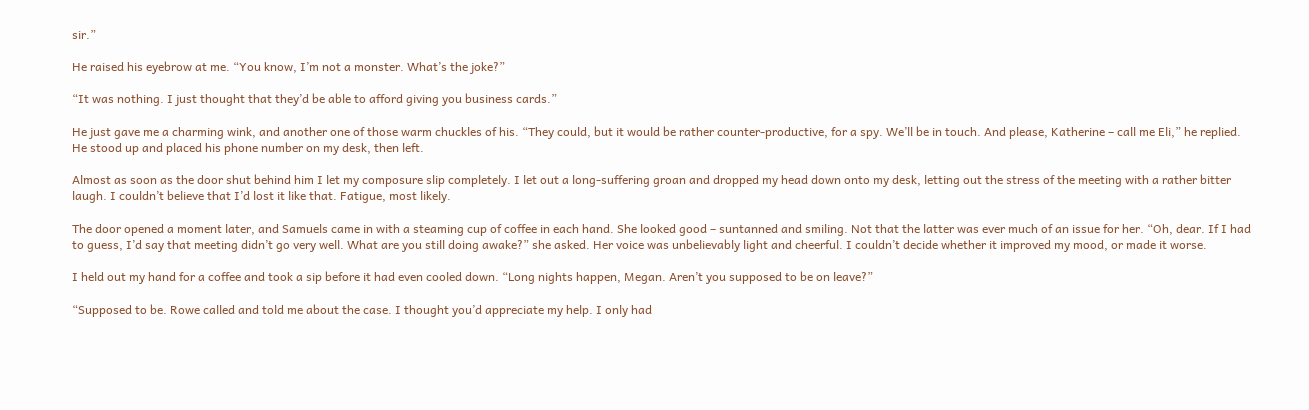sir.”

He raised his eyebrow at me. “You know, I’m not a monster. What’s the joke?”

“It was nothing. I just thought that they’d be able to afford giving you business cards.”

He just gave me a charming wink, and another one of those warm chuckles of his. “They could, but it would be rather counter-productive, for a spy. We’ll be in touch. And please, Katherine – call me Eli,” he replied. He stood up and placed his phone number on my desk, then left.

Almost as soon as the door shut behind him I let my composure slip completely. I let out a long-suffering groan and dropped my head down onto my desk, letting out the stress of the meeting with a rather bitter laugh. I couldn’t believe that I’d lost it like that. Fatigue, most likely.

The door opened a moment later, and Samuels came in with a steaming cup of coffee in each hand. She looked good – suntanned and smiling. Not that the latter was ever much of an issue for her. “Oh, dear. If I had to guess, I’d say that meeting didn’t go very well. What are you still doing awake?” she asked. Her voice was unbelievably light and cheerful. I couldn’t decide whether it improved my mood, or made it worse.

I held out my hand for a coffee and took a sip before it had even cooled down. “Long nights happen, Megan. Aren’t you supposed to be on leave?”

“Supposed to be. Rowe called and told me about the case. I thought you’d appreciate my help. I only had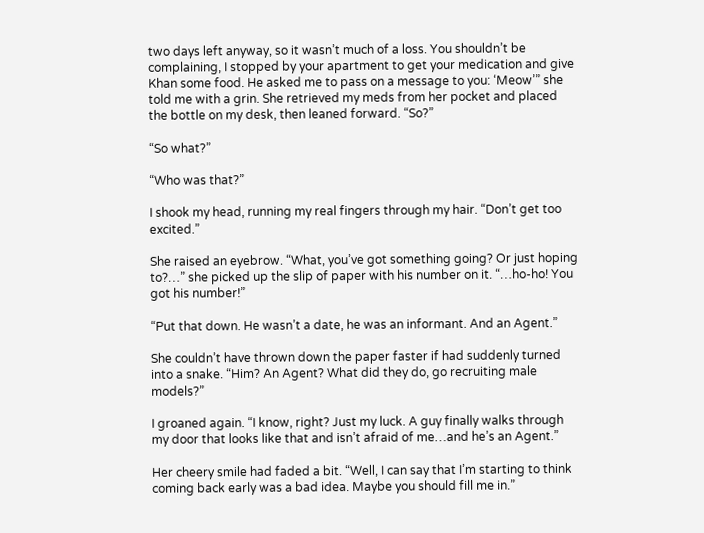two days left anyway, so it wasn’t much of a loss. You shouldn’t be complaining, I stopped by your apartment to get your medication and give Khan some food. He asked me to pass on a message to you: ‘Meow’” she told me with a grin. She retrieved my meds from her pocket and placed the bottle on my desk, then leaned forward. “So?”

“So what?”

“Who was that?”

I shook my head, running my real fingers through my hair. “Don’t get too excited.”

She raised an eyebrow. “What, you’ve got something going? Or just hoping to?…” she picked up the slip of paper with his number on it. “…ho-ho! You got his number!”

“Put that down. He wasn’t a date, he was an informant. And an Agent.”

She couldn’t have thrown down the paper faster if had suddenly turned into a snake. “Him? An Agent? What did they do, go recruiting male models?”

I groaned again. “I know, right? Just my luck. A guy finally walks through my door that looks like that and isn’t afraid of me…and he’s an Agent.”

Her cheery smile had faded a bit. “Well, I can say that I’m starting to think coming back early was a bad idea. Maybe you should fill me in.”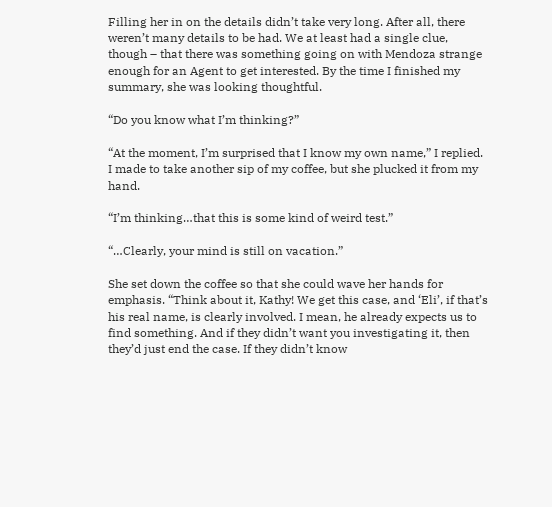Filling her in on the details didn’t take very long. After all, there weren’t many details to be had. We at least had a single clue, though – that there was something going on with Mendoza strange enough for an Agent to get interested. By the time I finished my summary, she was looking thoughtful.

“Do you know what I’m thinking?”

“At the moment, I’m surprised that I know my own name,” I replied. I made to take another sip of my coffee, but she plucked it from my hand.

“I’m thinking…that this is some kind of weird test.”

“…Clearly, your mind is still on vacation.”

She set down the coffee so that she could wave her hands for emphasis. “Think about it, Kathy! We get this case, and ‘Eli’, if that’s his real name, is clearly involved. I mean, he already expects us to find something. And if they didn’t want you investigating it, then they’d just end the case. If they didn’t know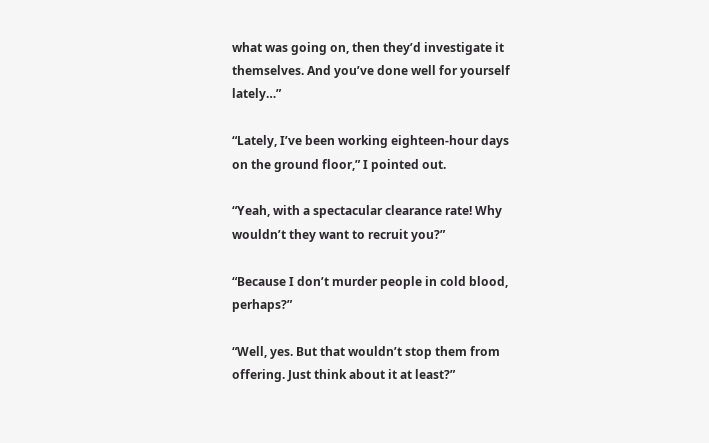what was going on, then they’d investigate it themselves. And you’ve done well for yourself lately…”

“Lately, I’ve been working eighteen-hour days on the ground floor,” I pointed out.

“Yeah, with a spectacular clearance rate! Why wouldn’t they want to recruit you?”

“Because I don’t murder people in cold blood, perhaps?”

“Well, yes. But that wouldn’t stop them from offering. Just think about it at least?”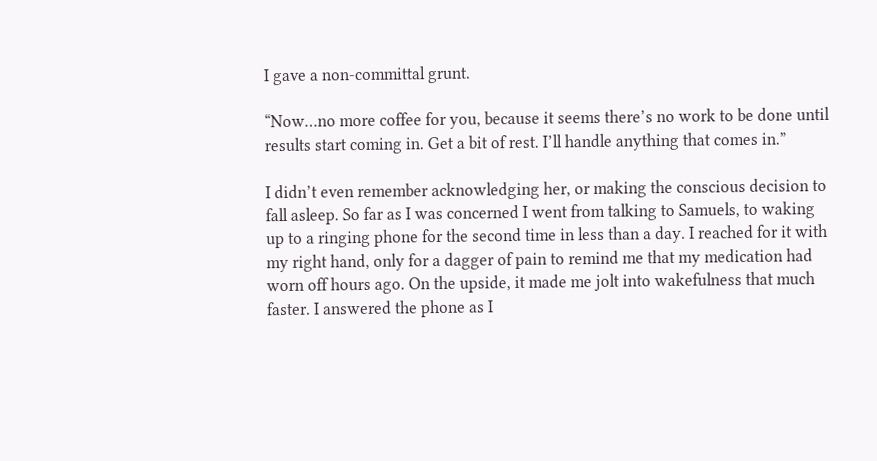I gave a non-committal grunt.

“Now…no more coffee for you, because it seems there’s no work to be done until results start coming in. Get a bit of rest. I’ll handle anything that comes in.”

I didn’t even remember acknowledging her, or making the conscious decision to fall asleep. So far as I was concerned I went from talking to Samuels, to waking up to a ringing phone for the second time in less than a day. I reached for it with my right hand, only for a dagger of pain to remind me that my medication had worn off hours ago. On the upside, it made me jolt into wakefulness that much faster. I answered the phone as I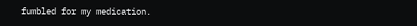fumbled for my medication.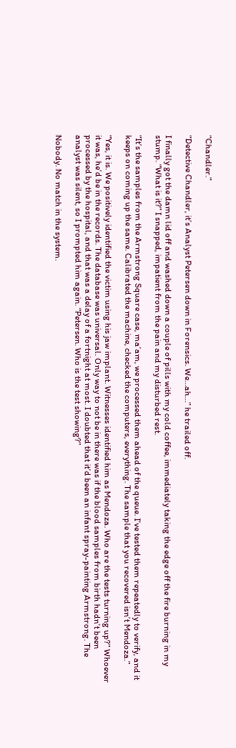“Chandler.”

“Detective Chandler, it’s Analyst Petersen down in Forensics. We…ah…” he trailed off.

I finally got the damn lid off and washed down a couple of pills with my cold coffee, immediately taking the edge off the fire burning in my stump. “What is it?” I snapped, impatient from the pain and my disturbed rest.

“It’s the samples from the Armstrong Square case, ma’am, we processed them ahead of the queue. I’ve tested them repeatedly to verify, and it keeps on coming up the same. Calibrated the machine, checked the computers, everything. The sample that you recovered isn’t Mendoza.”

“Yes, it is. We positively identified the victim using his jaw implant. Witnesses identified him as Mendoza. Who are the tests turning up?” Whoever it was, he’d be in the records. The database was universal. Only way to not be in there was if the blood samples from birth hadn’t been processed by the hospital, and that was a delay of a fortnight at most. I doubted that it’d been an infant spray-painting Armstrong. The analyst was silent, so I prompted him again. “Petersen. Who is the test showing?”

Nobody. No match in the system.